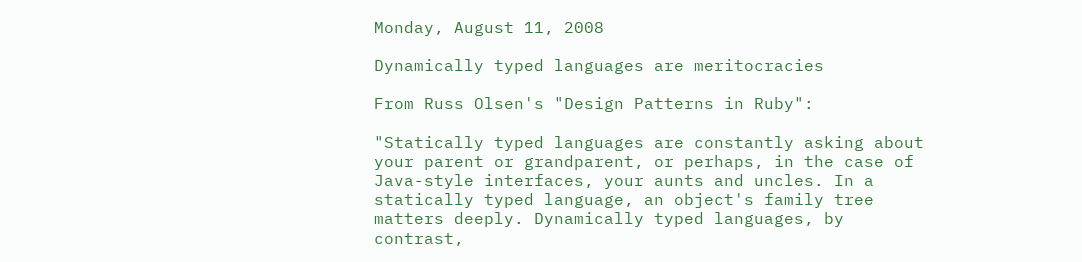Monday, August 11, 2008

Dynamically typed languages are meritocracies

From Russ Olsen's "Design Patterns in Ruby":

"Statically typed languages are constantly asking about your parent or grandparent, or perhaps, in the case of Java-style interfaces, your aunts and uncles. In a statically typed language, an object's family tree matters deeply. Dynamically typed languages, by contrast,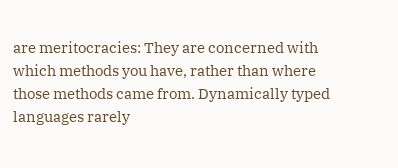are meritocracies: They are concerned with which methods you have, rather than where those methods came from. Dynamically typed languages rarely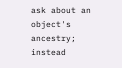ask about an object's ancestry; instead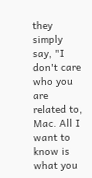they simply say, "I don't care who you are related to, Mac. All I want to know is what you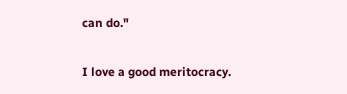can do."

I love a good meritocracy.